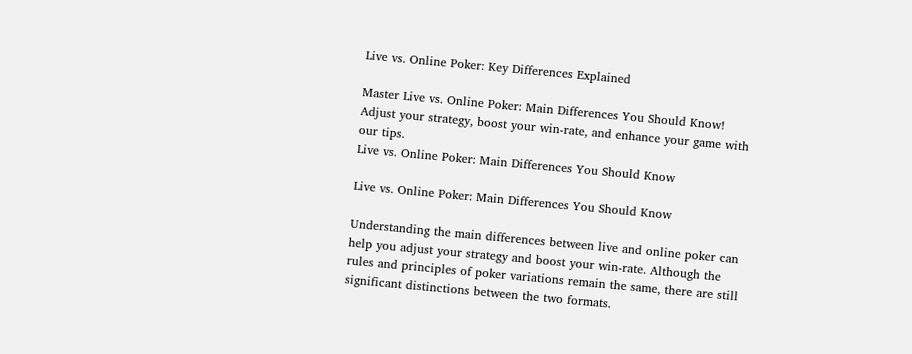Live vs. Online Poker: Key Differences Explained

Master Live vs. Online Poker: Main Differences You Should Know! Adjust your strategy, boost your win-rate, and enhance your game with our tips.
Live vs. Online Poker: Main Differences You Should Know

Live vs. Online Poker: Main Differences You Should Know

Understanding the main differences between live and online poker can help you adjust your strategy and boost your win-rate. Although the rules and principles of poker variations remain the same, there are still significant distinctions between the two formats.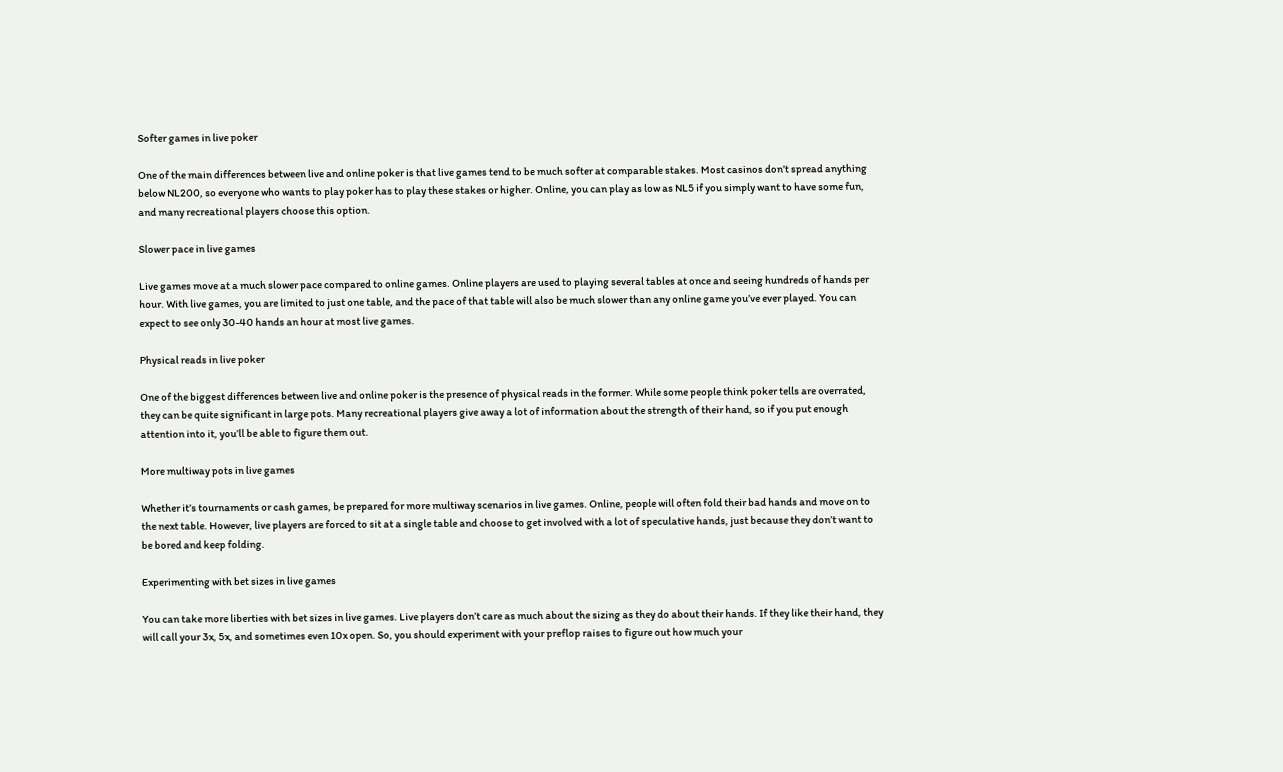Softer games in live poker

One of the main differences between live and online poker is that live games tend to be much softer at comparable stakes. Most casinos don’t spread anything below NL200, so everyone who wants to play poker has to play these stakes or higher. Online, you can play as low as NL5 if you simply want to have some fun, and many recreational players choose this option.

Slower pace in live games

Live games move at a much slower pace compared to online games. Online players are used to playing several tables at once and seeing hundreds of hands per hour. With live games, you are limited to just one table, and the pace of that table will also be much slower than any online game you’ve ever played. You can expect to see only 30-40 hands an hour at most live games.

Physical reads in live poker

One of the biggest differences between live and online poker is the presence of physical reads in the former. While some people think poker tells are overrated, they can be quite significant in large pots. Many recreational players give away a lot of information about the strength of their hand, so if you put enough attention into it, you’ll be able to figure them out.

More multiway pots in live games

Whether it’s tournaments or cash games, be prepared for more multiway scenarios in live games. Online, people will often fold their bad hands and move on to the next table. However, live players are forced to sit at a single table and choose to get involved with a lot of speculative hands, just because they don’t want to be bored and keep folding.

Experimenting with bet sizes in live games

You can take more liberties with bet sizes in live games. Live players don’t care as much about the sizing as they do about their hands. If they like their hand, they will call your 3x, 5x, and sometimes even 10x open. So, you should experiment with your preflop raises to figure out how much your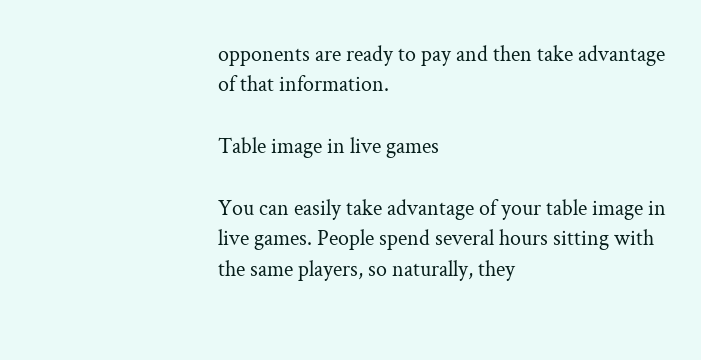opponents are ready to pay and then take advantage of that information.

Table image in live games

You can easily take advantage of your table image in live games. People spend several hours sitting with the same players, so naturally, they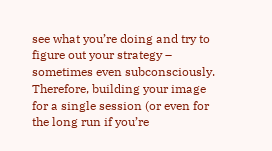see what you’re doing and try to figure out your strategy – sometimes even subconsciously. Therefore, building your image for a single session (or even for the long run if you’re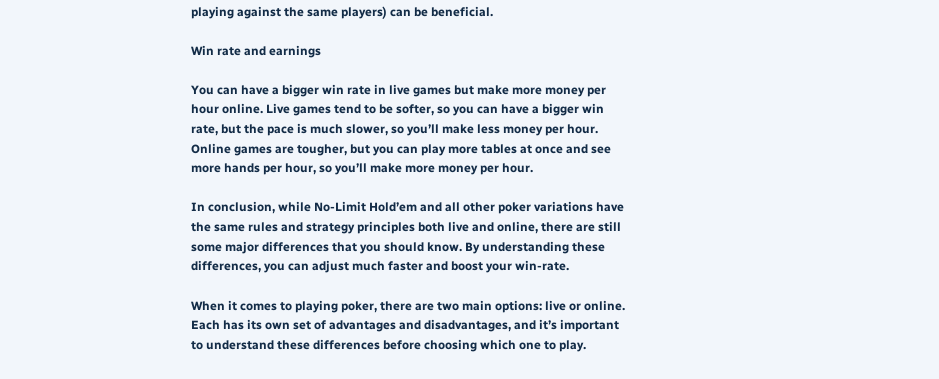playing against the same players) can be beneficial.

Win rate and earnings

You can have a bigger win rate in live games but make more money per hour online. Live games tend to be softer, so you can have a bigger win rate, but the pace is much slower, so you’ll make less money per hour. Online games are tougher, but you can play more tables at once and see more hands per hour, so you’ll make more money per hour.

In conclusion, while No-Limit Hold’em and all other poker variations have the same rules and strategy principles both live and online, there are still some major differences that you should know. By understanding these differences, you can adjust much faster and boost your win-rate.

When it comes to playing poker, there are two main options: live or online. Each has its own set of advantages and disadvantages, and it’s important to understand these differences before choosing which one to play.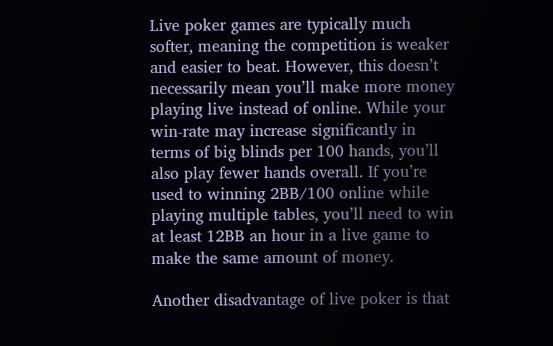Live poker games are typically much softer, meaning the competition is weaker and easier to beat. However, this doesn’t necessarily mean you’ll make more money playing live instead of online. While your win-rate may increase significantly in terms of big blinds per 100 hands, you’ll also play fewer hands overall. If you’re used to winning 2BB/100 online while playing multiple tables, you’ll need to win at least 12BB an hour in a live game to make the same amount of money.

Another disadvantage of live poker is that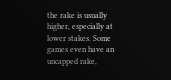the rake is usually higher, especially at lower stakes. Some games even have an uncapped rake,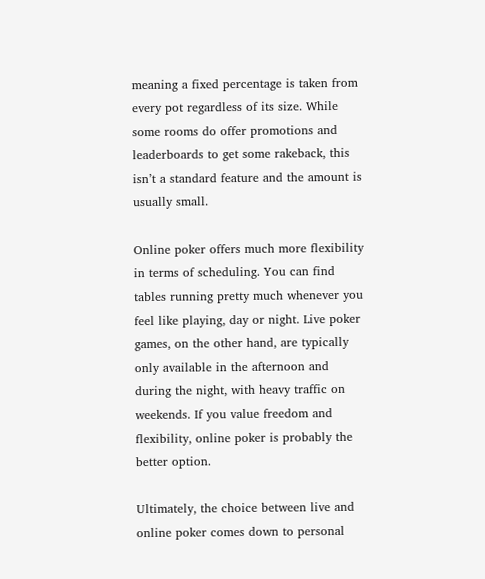meaning a fixed percentage is taken from every pot regardless of its size. While some rooms do offer promotions and leaderboards to get some rakeback, this isn’t a standard feature and the amount is usually small.

Online poker offers much more flexibility in terms of scheduling. You can find tables running pretty much whenever you feel like playing, day or night. Live poker games, on the other hand, are typically only available in the afternoon and during the night, with heavy traffic on weekends. If you value freedom and flexibility, online poker is probably the better option.

Ultimately, the choice between live and online poker comes down to personal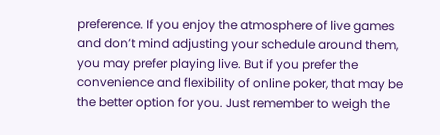preference. If you enjoy the atmosphere of live games and don’t mind adjusting your schedule around them, you may prefer playing live. But if you prefer the convenience and flexibility of online poker, that may be the better option for you. Just remember to weigh the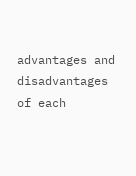advantages and disadvantages of each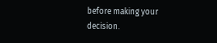before making your decision.